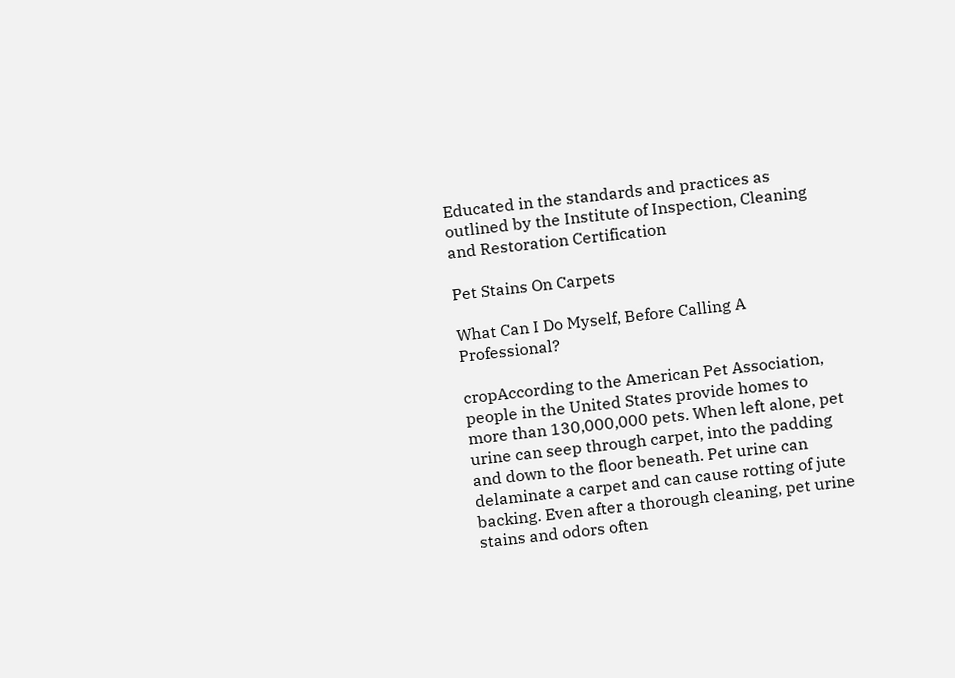Educated in the standards and practices as outlined by the Institute of Inspection, Cleaning and Restoration Certification

Pet Stains On Carpets

What Can I Do Myself, Before Calling A Professional?

cropAccording to the American Pet Association, people in the United States provide homes to more than 130,000,000 pets. When left alone, pet urine can seep through carpet, into the padding and down to the floor beneath. Pet urine can delaminate a carpet and can cause rotting of jute backing. Even after a thorough cleaning, pet urine stains and odors often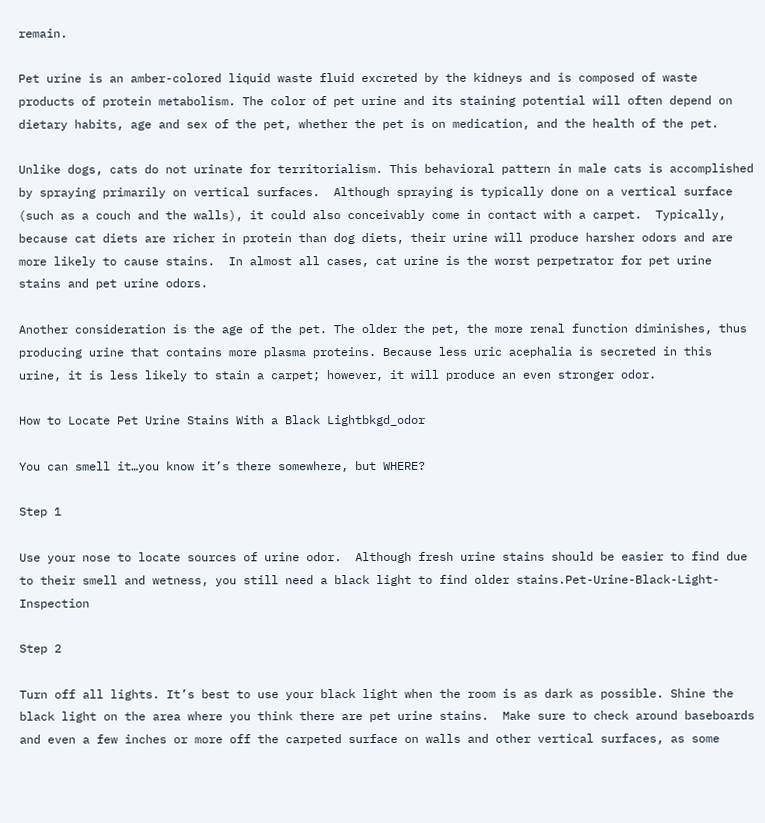remain.

Pet urine is an amber-colored liquid waste fluid excreted by the kidneys and is composed of waste products of protein metabolism. The color of pet urine and its staining potential will often depend on dietary habits, age and sex of the pet, whether the pet is on medication, and the health of the pet.

Unlike dogs, cats do not urinate for territorialism. This behavioral pattern in male cats is accomplished by spraying primarily on vertical surfaces.  Although spraying is typically done on a vertical surface (such as a couch and the walls), it could also conceivably come in contact with a carpet.  Typically, because cat diets are richer in protein than dog diets, their urine will produce harsher odors and are more likely to cause stains.  In almost all cases, cat urine is the worst perpetrator for pet urine stains and pet urine odors.

Another consideration is the age of the pet. The older the pet, the more renal function diminishes, thus producing urine that contains more plasma proteins. Because less uric acephalia is secreted in this urine, it is less likely to stain a carpet; however, it will produce an even stronger odor.

How to Locate Pet Urine Stains With a Black Lightbkgd_odor

You can smell it…you know it’s there somewhere, but WHERE?

Step 1

Use your nose to locate sources of urine odor.  Although fresh urine stains should be easier to find due to their smell and wetness, you still need a black light to find older stains.Pet-Urine-Black-Light-Inspection

Step 2

Turn off all lights. It’s best to use your black light when the room is as dark as possible. Shine the black light on the area where you think there are pet urine stains.  Make sure to check around baseboards and even a few inches or more off the carpeted surface on walls and other vertical surfaces, as some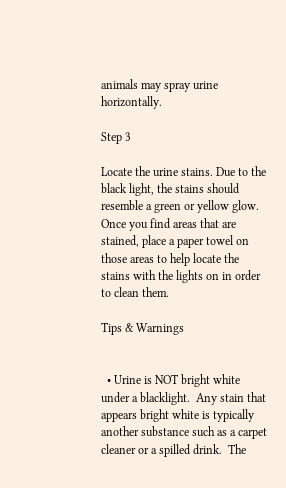animals may spray urine horizontally.

Step 3

Locate the urine stains. Due to the black light, the stains should resemble a green or yellow glow. Once you find areas that are stained, place a paper towel on those areas to help locate the stains with the lights on in order to clean them.

Tips & Warnings


  • Urine is NOT bright white under a blacklight.  Any stain that appears bright white is typically another substance such as a carpet cleaner or a spilled drink.  The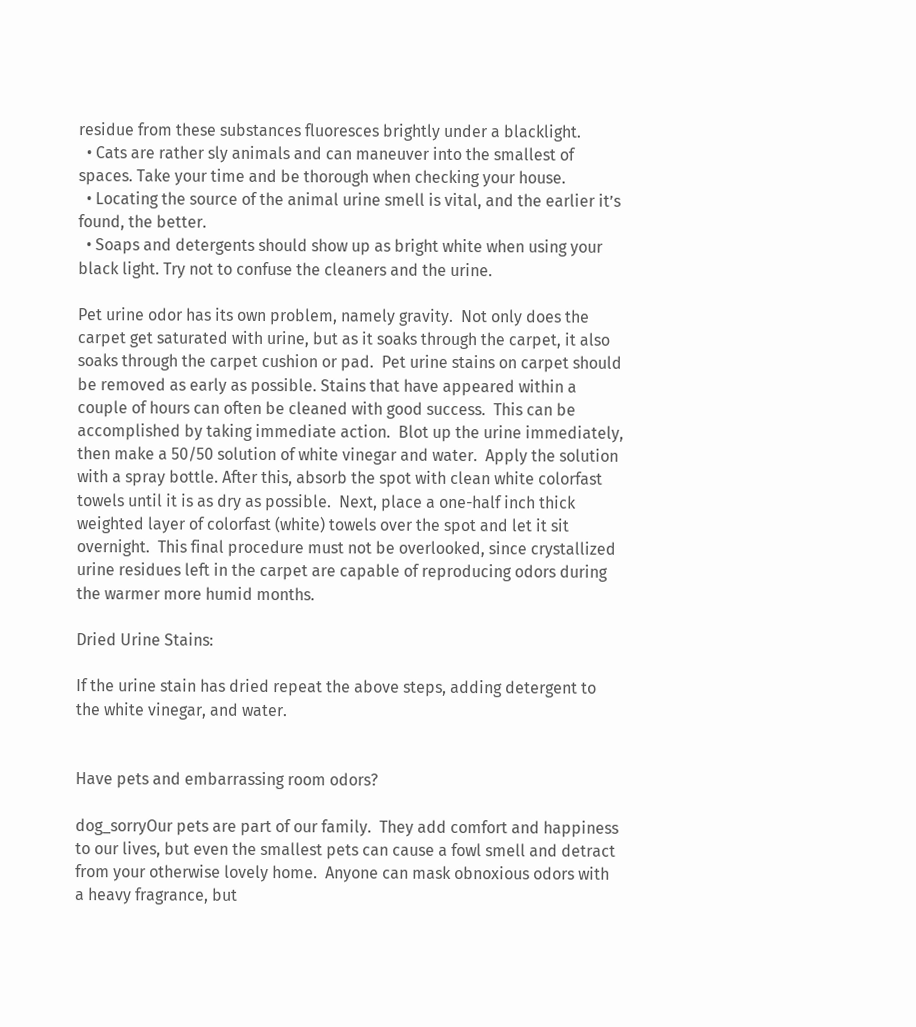residue from these substances fluoresces brightly under a blacklight.
  • Cats are rather sly animals and can maneuver into the smallest of spaces. Take your time and be thorough when checking your house.
  • Locating the source of the animal urine smell is vital, and the earlier it’s found, the better.
  • Soaps and detergents should show up as bright white when using your black light. Try not to confuse the cleaners and the urine.

Pet urine odor has its own problem, namely gravity.  Not only does the carpet get saturated with urine, but as it soaks through the carpet, it also soaks through the carpet cushion or pad.  Pet urine stains on carpet should be removed as early as possible. Stains that have appeared within a couple of hours can often be cleaned with good success.  This can be accomplished by taking immediate action.  Blot up the urine immediately, then make a 50/50 solution of white vinegar and water.  Apply the solution with a spray bottle. After this, absorb the spot with clean white colorfast towels until it is as dry as possible.  Next, place a one-half inch thick weighted layer of colorfast (white) towels over the spot and let it sit overnight.  This final procedure must not be overlooked, since crystallized urine residues left in the carpet are capable of reproducing odors during the warmer more humid months.

Dried Urine Stains:

If the urine stain has dried repeat the above steps, adding detergent to the white vinegar, and water.


Have pets and embarrassing room odors?

dog_sorryOur pets are part of our family.  They add comfort and happiness to our lives, but even the smallest pets can cause a fowl smell and detract from your otherwise lovely home.  Anyone can mask obnoxious odors with a heavy fragrance, but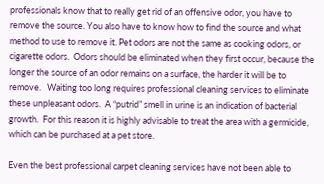professionals know that to really get rid of an offensive odor, you have to remove the source. You also have to know how to find the source and what method to use to remove it. Pet odors are not the same as cooking odors, or cigarette odors.  Odors should be eliminated when they first occur, because the longer the source of an odor remains on a surface, the harder it will be to remove.   Waiting too long requires professional cleaning services to eliminate these unpleasant odors.  A “putrid” smell in urine is an indication of bacterial growth.  For this reason it is highly advisable to treat the area with a germicide, which can be purchased at a pet store.

Even the best professional carpet cleaning services have not been able to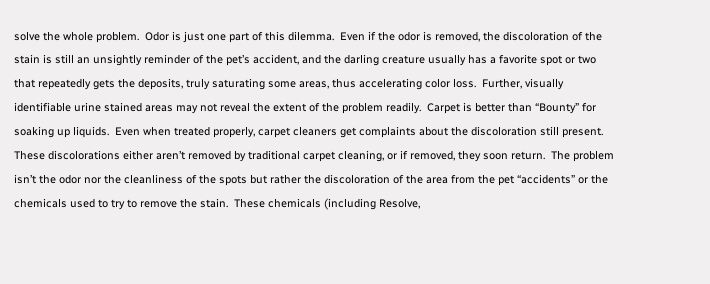solve the whole problem.  Odor is just one part of this dilemma.  Even if the odor is removed, the discoloration of the stain is still an unsightly reminder of the pet’s accident, and the darling creature usually has a favorite spot or two that repeatedly gets the deposits, truly saturating some areas, thus accelerating color loss.  Further, visually identifiable urine stained areas may not reveal the extent of the problem readily.  Carpet is better than “Bounty” for soaking up liquids.  Even when treated properly, carpet cleaners get complaints about the discoloration still present.  These discolorations either aren’t removed by traditional carpet cleaning, or if removed, they soon return.  The problem isn’t the odor nor the cleanliness of the spots but rather the discoloration of the area from the pet “accidents” or the chemicals used to try to remove the stain.  These chemicals (including Resolve,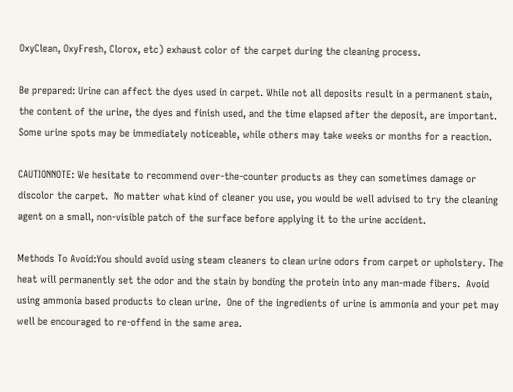OxyClean, OxyFresh, Clorox, etc) exhaust color of the carpet during the cleaning process.

Be prepared: Urine can affect the dyes used in carpet. While not all deposits result in a permanent stain, the content of the urine, the dyes and finish used, and the time elapsed after the deposit, are important.  Some urine spots may be immediately noticeable, while others may take weeks or months for a reaction.

CAUTIONNOTE: We hesitate to recommend over-the-counter products as they can sometimes damage or discolor the carpet.  No matter what kind of cleaner you use, you would be well advised to try the cleaning agent on a small, non-visible patch of the surface before applying it to the urine accident.

Methods To Avoid:You should avoid using steam cleaners to clean urine odors from carpet or upholstery. The heat will permanently set the odor and the stain by bonding the protein into any man-made fibers.  Avoid using ammonia based products to clean urine.  One of the ingredients of urine is ammonia and your pet may well be encouraged to re-offend in the same area.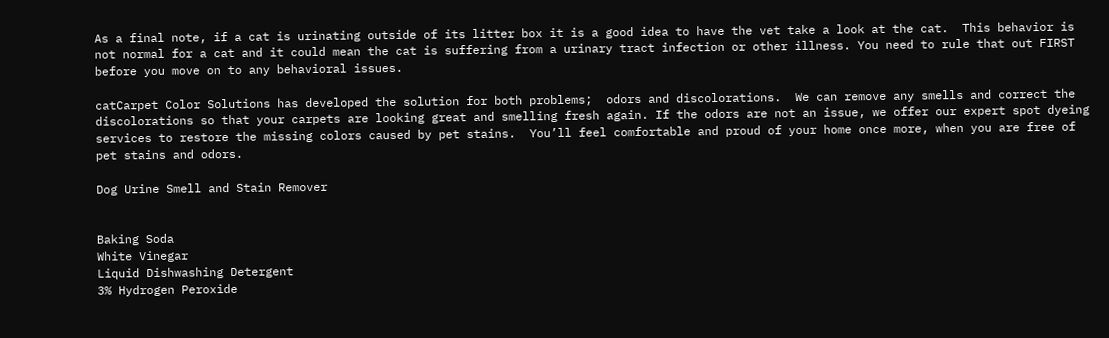As a final note, if a cat is urinating outside of its litter box it is a good idea to have the vet take a look at the cat.  This behavior is not normal for a cat and it could mean the cat is suffering from a urinary tract infection or other illness. You need to rule that out FIRST before you move on to any behavioral issues.

catCarpet Color Solutions has developed the solution for both problems;  odors and discolorations.  We can remove any smells and correct the discolorations so that your carpets are looking great and smelling fresh again. If the odors are not an issue, we offer our expert spot dyeing services to restore the missing colors caused by pet stains.  You’ll feel comfortable and proud of your home once more, when you are free of pet stains and odors.

Dog Urine Smell and Stain Remover


Baking Soda
White Vinegar
Liquid Dishwashing Detergent
3% Hydrogen Peroxide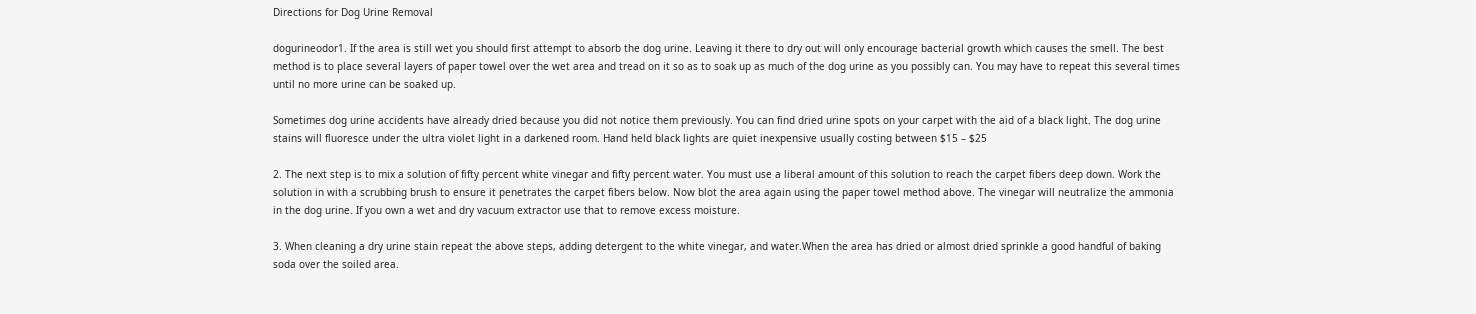Directions for Dog Urine Removal

dogurineodor1. If the area is still wet you should first attempt to absorb the dog urine. Leaving it there to dry out will only encourage bacterial growth which causes the smell. The best method is to place several layers of paper towel over the wet area and tread on it so as to soak up as much of the dog urine as you possibly can. You may have to repeat this several times until no more urine can be soaked up.

Sometimes dog urine accidents have already dried because you did not notice them previously. You can find dried urine spots on your carpet with the aid of a black light. The dog urine stains will fluoresce under the ultra violet light in a darkened room. Hand held black lights are quiet inexpensive usually costing between $15 – $25

2. The next step is to mix a solution of fifty percent white vinegar and fifty percent water. You must use a liberal amount of this solution to reach the carpet fibers deep down. Work the solution in with a scrubbing brush to ensure it penetrates the carpet fibers below. Now blot the area again using the paper towel method above. The vinegar will neutralize the ammonia in the dog urine. If you own a wet and dry vacuum extractor use that to remove excess moisture.

3. When cleaning a dry urine stain repeat the above steps, adding detergent to the white vinegar, and water.When the area has dried or almost dried sprinkle a good handful of baking soda over the soiled area.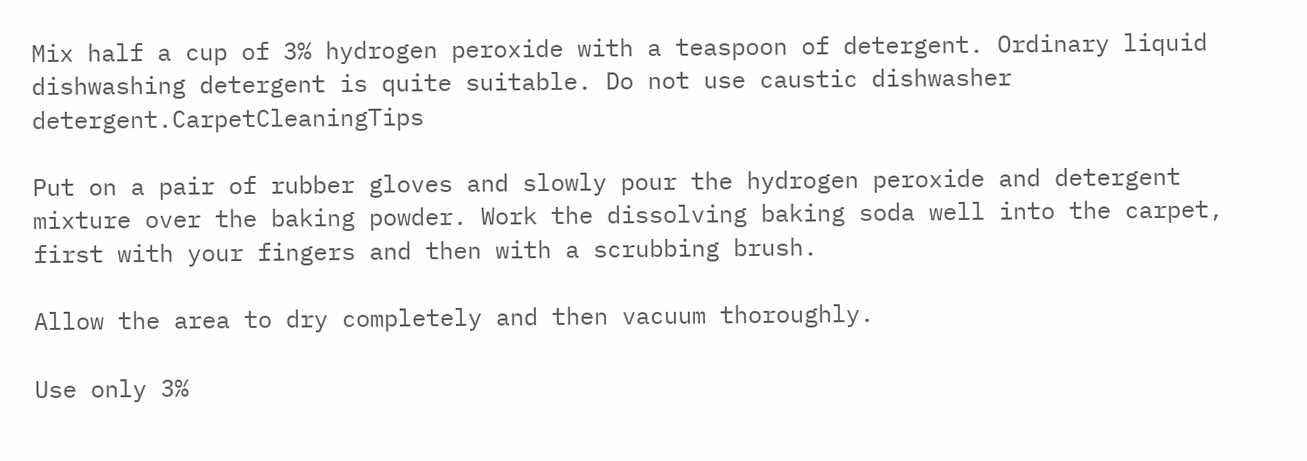Mix half a cup of 3% hydrogen peroxide with a teaspoon of detergent. Ordinary liquid dishwashing detergent is quite suitable. Do not use caustic dishwasher detergent.CarpetCleaningTips

Put on a pair of rubber gloves and slowly pour the hydrogen peroxide and detergent mixture over the baking powder. Work the dissolving baking soda well into the carpet, first with your fingers and then with a scrubbing brush.

Allow the area to dry completely and then vacuum thoroughly.

Use only 3%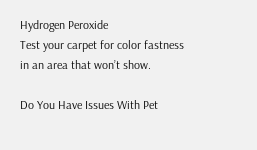Hydrogen Peroxide
Test your carpet for color fastness in an area that won’t show.

Do You Have Issues With Pet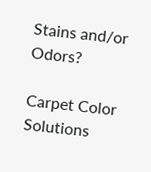Stains and/or Odors?

Carpet Color Solutions